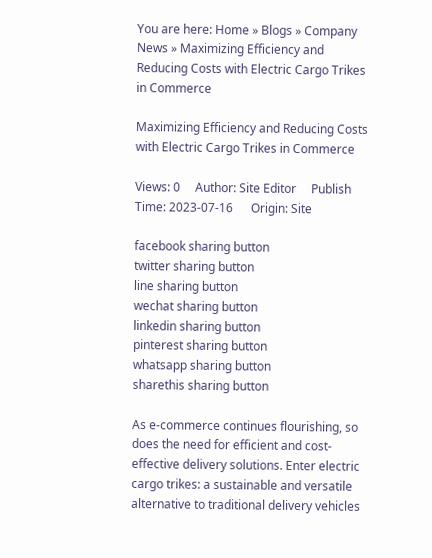You are here: Home » Blogs » Company News » Maximizing Efficiency and Reducing Costs with Electric Cargo Trikes in Commerce

Maximizing Efficiency and Reducing Costs with Electric Cargo Trikes in Commerce

Views: 0     Author: Site Editor     Publish Time: 2023-07-16      Origin: Site

facebook sharing button
twitter sharing button
line sharing button
wechat sharing button
linkedin sharing button
pinterest sharing button
whatsapp sharing button
sharethis sharing button

As e-commerce continues flourishing, so does the need for efficient and cost-effective delivery solutions. Enter electric cargo trikes: a sustainable and versatile alternative to traditional delivery vehicles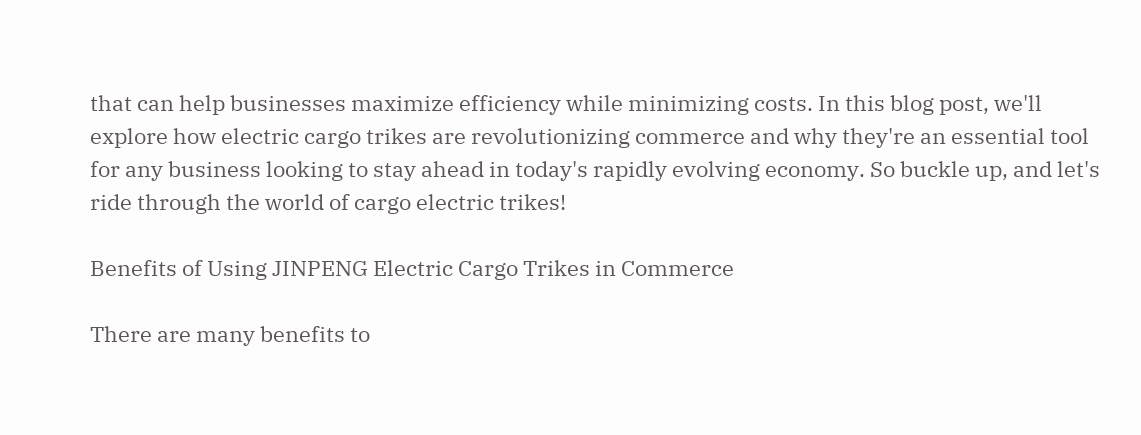that can help businesses maximize efficiency while minimizing costs. In this blog post, we'll explore how electric cargo trikes are revolutionizing commerce and why they're an essential tool for any business looking to stay ahead in today's rapidly evolving economy. So buckle up, and let's ride through the world of cargo electric trikes!

Benefits of Using JINPENG Electric Cargo Trikes in Commerce

There are many benefits to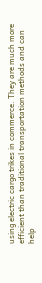using electric cargo trikes in commerce. They are much more efficient than traditional transportation methods and can help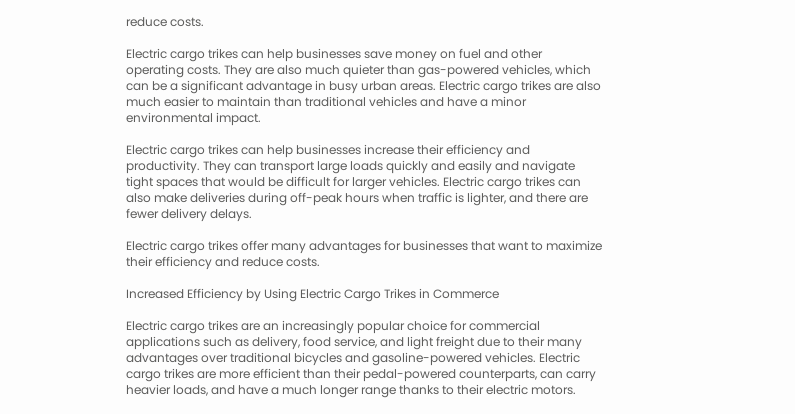reduce costs.

Electric cargo trikes can help businesses save money on fuel and other operating costs. They are also much quieter than gas-powered vehicles, which can be a significant advantage in busy urban areas. Electric cargo trikes are also much easier to maintain than traditional vehicles and have a minor environmental impact.

Electric cargo trikes can help businesses increase their efficiency and productivity. They can transport large loads quickly and easily and navigate tight spaces that would be difficult for larger vehicles. Electric cargo trikes can also make deliveries during off-peak hours when traffic is lighter, and there are fewer delivery delays.

Electric cargo trikes offer many advantages for businesses that want to maximize their efficiency and reduce costs.

Increased Efficiency by Using Electric Cargo Trikes in Commerce

Electric cargo trikes are an increasingly popular choice for commercial applications such as delivery, food service, and light freight due to their many advantages over traditional bicycles and gasoline-powered vehicles. Electric cargo trikes are more efficient than their pedal-powered counterparts, can carry heavier loads, and have a much longer range thanks to their electric motors.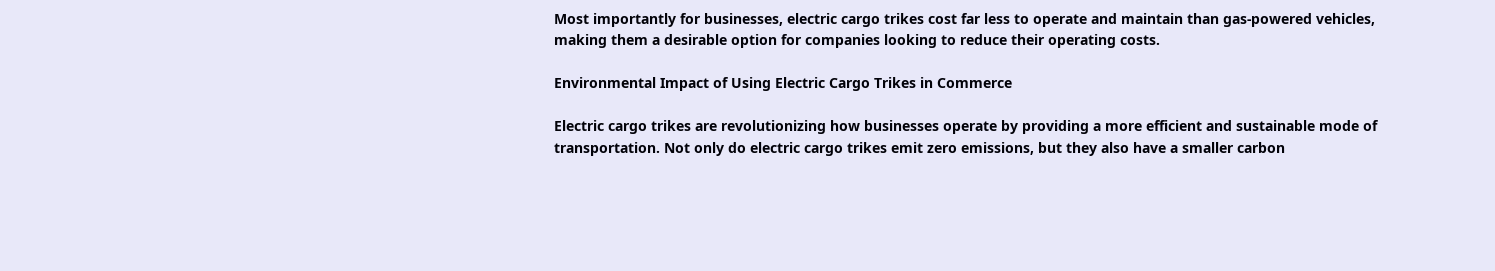Most importantly for businesses, electric cargo trikes cost far less to operate and maintain than gas-powered vehicles, making them a desirable option for companies looking to reduce their operating costs.

Environmental Impact of Using Electric Cargo Trikes in Commerce

Electric cargo trikes are revolutionizing how businesses operate by providing a more efficient and sustainable mode of transportation. Not only do electric cargo trikes emit zero emissions, but they also have a smaller carbon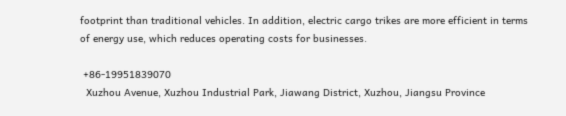footprint than traditional vehicles. In addition, electric cargo trikes are more efficient in terms of energy use, which reduces operating costs for businesses.

 +86-19951839070
  Xuzhou Avenue, Xuzhou Industrial Park, Jiawang District, Xuzhou, Jiangsu Province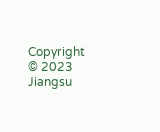Copyright © 2023 Jiangsu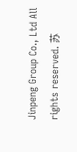Jinpeng Group Co., Ltd All rights reserved. 苏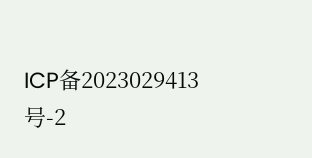ICP备2023029413号-2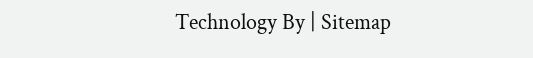Technology By | Sitemap